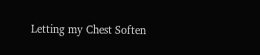Letting my Chest Soften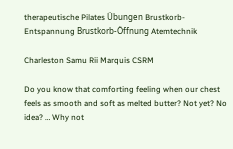therapeutische Pilates Übungen Brustkorb-Entspannung Brustkorb-Öffnung Atemtechnik

Charleston Samu Rii Marquis CSRM

Do you know that comforting feeling when our chest feels as smooth and soft as melted butter? Not yet? No idea? … Why not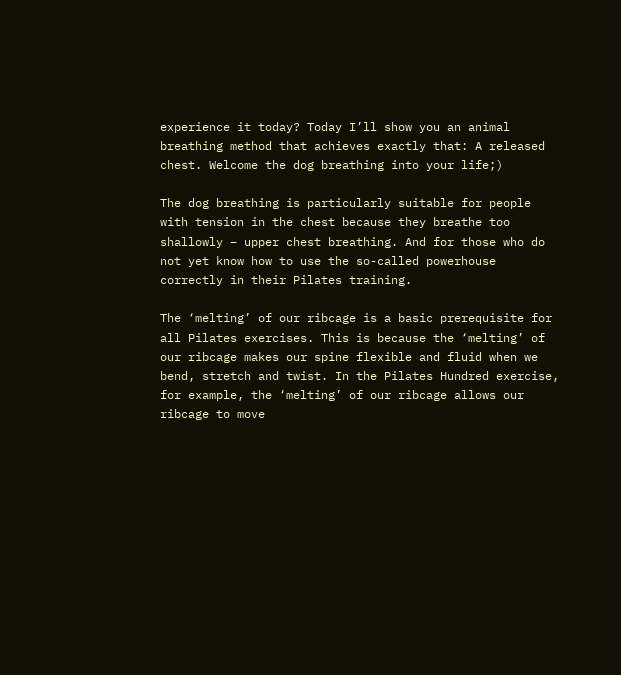experience it today? Today I’ll show you an animal breathing method that achieves exactly that: A released chest. Welcome the dog breathing into your life;)

The dog breathing is particularly suitable for people with tension in the chest because they breathe too shallowly – upper chest breathing. And for those who do not yet know how to use the so-called powerhouse correctly in their Pilates training.

The ‘melting’ of our ribcage is a basic prerequisite for all Pilates exercises. This is because the ‘melting’ of our ribcage makes our spine flexible and fluid when we bend, stretch and twist. In the Pilates Hundred exercise, for example, the ‘melting’ of our ribcage allows our ribcage to move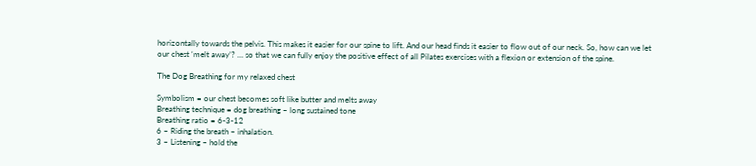horizontally towards the pelvis. This makes it easier for our spine to lift. And our head finds it easier to flow out of our neck. So, how can we let our chest ‘melt away’? … so that we can fully enjoy the positive effect of all Pilates exercises with a flexion or extension of the spine.

The Dog Breathing for my relaxed chest

Symbolism = our chest becomes soft like butter and melts away
Breathing technique = dog breathing – long sustained tone
Breathing ratio = 6-3-12
6 – Riding the breath – inhalation.
3 – Listening – hold the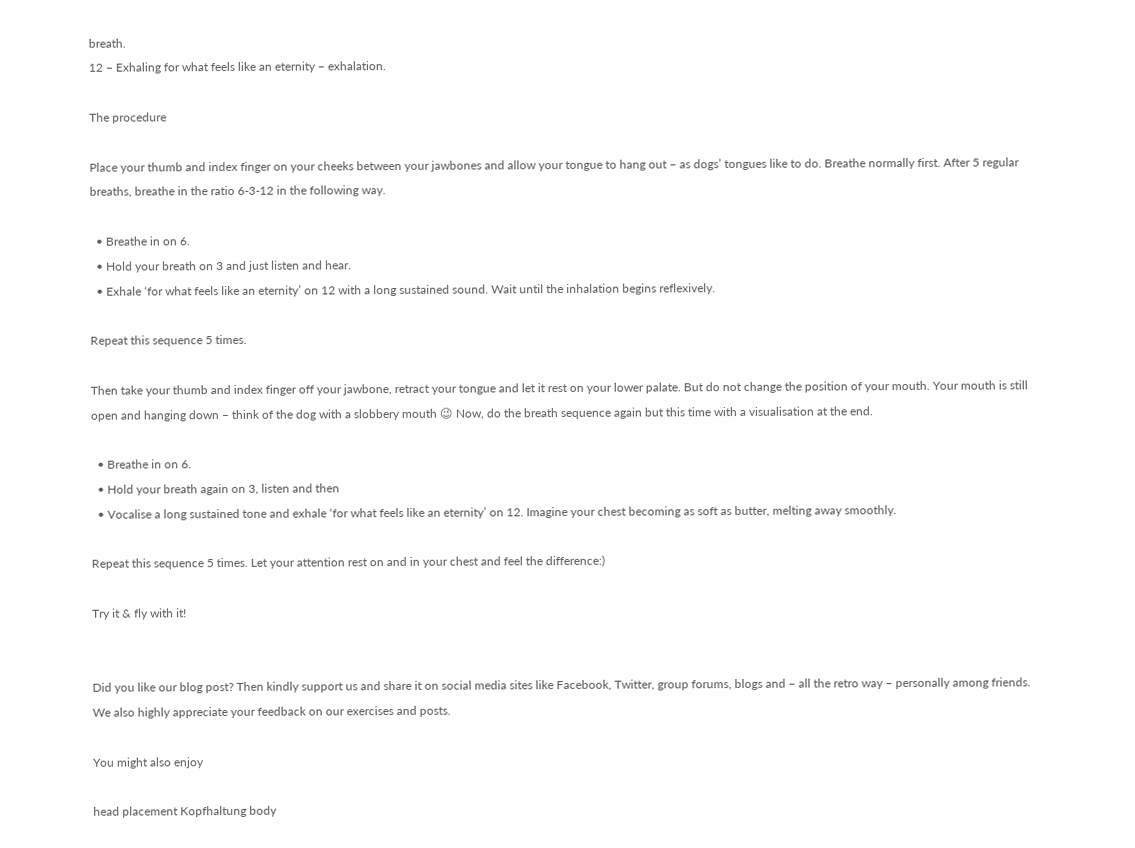breath.
12 – Exhaling for what feels like an eternity – exhalation.

The procedure

Place your thumb and index finger on your cheeks between your jawbones and allow your tongue to hang out – as dogs’ tongues like to do. Breathe normally first. After 5 regular breaths, breathe in the ratio 6-3-12 in the following way.

  • Breathe in on 6.
  • Hold your breath on 3 and just listen and hear.
  • Exhale ‘for what feels like an eternity’ on 12 with a long sustained sound. Wait until the inhalation begins reflexively.

Repeat this sequence 5 times.

Then take your thumb and index finger off your jawbone, retract your tongue and let it rest on your lower palate. But do not change the position of your mouth. Your mouth is still open and hanging down – think of the dog with a slobbery mouth 😉 Now, do the breath sequence again but this time with a visualisation at the end.

  • Breathe in on 6.
  • Hold your breath again on 3, listen and then
  • Vocalise a long sustained tone and exhale ‘for what feels like an eternity’ on 12. Imagine your chest becoming as soft as butter, melting away smoothly.

Repeat this sequence 5 times. Let your attention rest on and in your chest and feel the difference:)

Try it & fly with it!


Did you like our blog post? Then kindly support us and share it on social media sites like Facebook, Twitter, group forums, blogs and – all the retro way – personally among friends. We also highly appreciate your feedback on our exercises and posts.

You might also enjoy

head placement Kopfhaltung body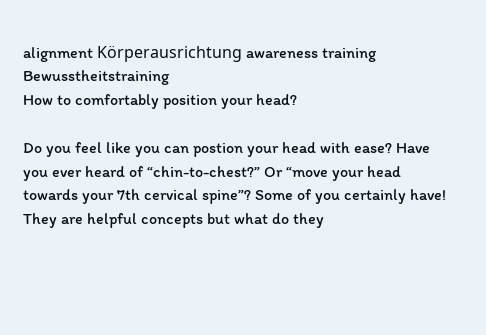alignment Körperausrichtung awareness training Bewusstheitstraining
How to comfortably position your head?

Do you feel like you can postion your head with ease? Have you ever heard of “chin-to-chest?” Or “move your head towards your 7th cervical spine”? Some of you certainly have! They are helpful concepts but what do they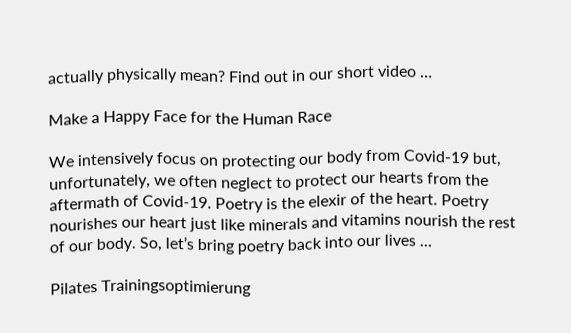actually physically mean? Find out in our short video …

Make a Happy Face for the Human Race

We intensively focus on protecting our body from Covid-19 but, unfortunately, we often neglect to protect our hearts from the aftermath of Covid-19. Poetry is the elexir of the heart. Poetry nourishes our heart just like minerals and vitamins nourish the rest of our body. So, let’s bring poetry back into our lives …

Pilates Trainingsoptimierung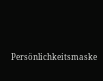Persönlichkeitsmaske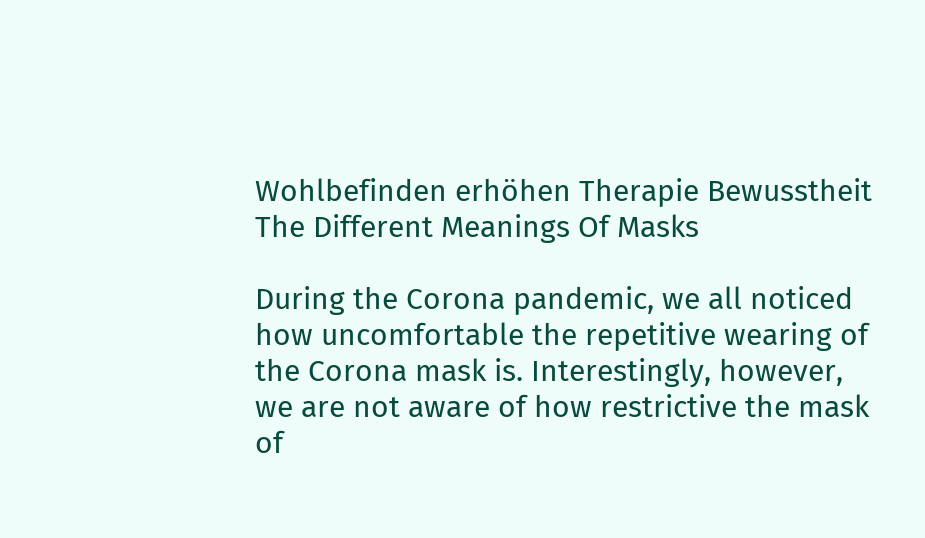Wohlbefinden erhöhen Therapie Bewusstheit
The Different Meanings Of Masks

During the Corona pandemic, we all noticed how uncomfortable the repetitive wearing of the Corona mask is. Interestingly, however, we are not aware of how restrictive the mask of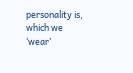personality is, which we ‘wear’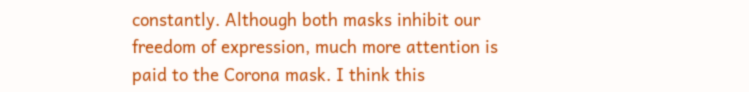constantly. Although both masks inhibit our freedom of expression, much more attention is paid to the Corona mask. I think this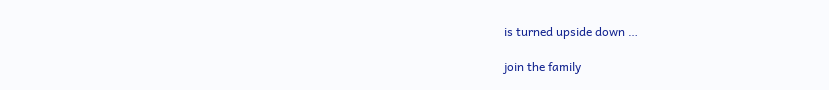is turned upside down …

join the family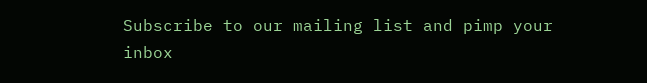Subscribe to our mailing list and pimp your inbox